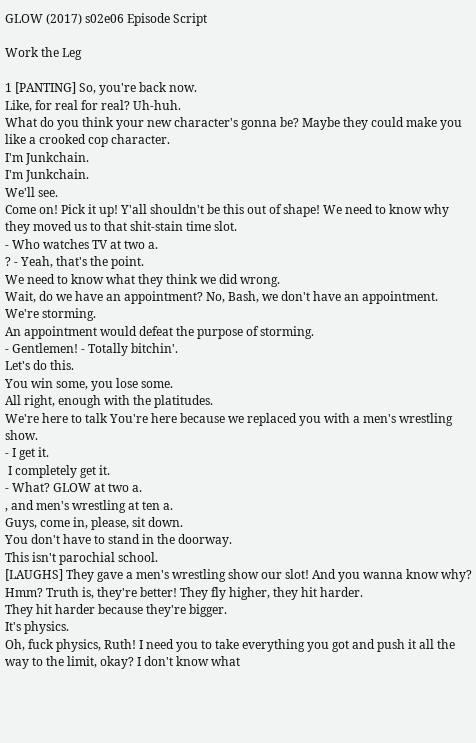GLOW (2017) s02e06 Episode Script

Work the Leg

1 [PANTING] So, you're back now.
Like, for real for real? Uh-huh.
What do you think your new character's gonna be? Maybe they could make you like a crooked cop character.
I'm Junkchain.
I'm Junkchain.
We'll see.
Come on! Pick it up! Y'all shouldn't be this out of shape! We need to know why they moved us to that shit-stain time slot.
- Who watches TV at two a.
? - Yeah, that's the point.
We need to know what they think we did wrong.
Wait, do we have an appointment? No, Bash, we don't have an appointment.
We're storming.
An appointment would defeat the purpose of storming.
- Gentlemen! - Totally bitchin'.
Let's do this.
You win some, you lose some.
All right, enough with the platitudes.
We're here to talk You're here because we replaced you with a men's wrestling show.
- I get it.
 I completely get it.
- What? GLOW at two a.
, and men's wrestling at ten a.
Guys, come in, please, sit down.
You don't have to stand in the doorway.
This isn't parochial school.
[LAUGHS] They gave a men's wrestling show our slot! And you wanna know why? Hmm? Truth is, they're better! They fly higher, they hit harder.
They hit harder because they're bigger.
It's physics.
Oh, fuck physics, Ruth! I need you to take everything you got and push it all the way to the limit, okay? I don't know what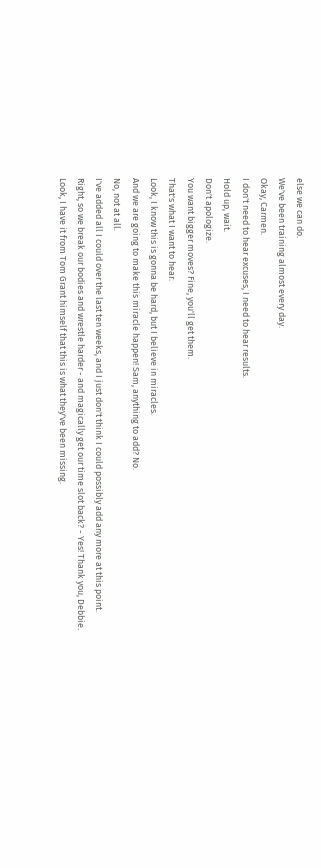else we can do.
We've been training almost every day.
Okay, Carmen.
I don't need to hear excuses, I need to hear results.
Hold up, wait.
Don't apologize.
You want bigger moves? Fine, you'll get them.
That's what I want to hear.
Look, I know this is gonna be hard, but I believe in miracles.
And we are going to make this miracle happen! Sam, anything to add? No.
No, not at all.
I've added all I could over the last ten weeks, and I just don't think I could possibly add any more at this point.
Right, so we break our bodies and wrestle harder - and magically get our time slot back? - Yes! Thank you, Debbie.
Look, I have it from Tom Grant himself that this is what they've been missing.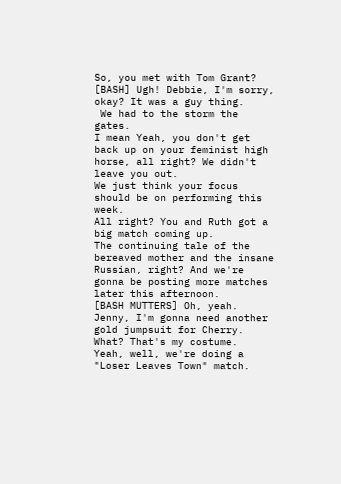So, you met with Tom Grant? [BASH] Ugh! Debbie, I'm sorry, okay? It was a guy thing.
 We had to the storm the gates.
I mean Yeah, you don't get back up on your feminist high horse, all right? We didn't leave you out.
We just think your focus should be on performing this week.
All right? You and Ruth got a big match coming up.
The continuing tale of the bereaved mother and the insane Russian, right? And we're gonna be posting more matches later this afternoon.
[BASH MUTTERS] Oh, yeah.
Jenny, I'm gonna need another gold jumpsuit for Cherry.
What? That's my costume.
Yeah, well, we're doing a "Loser Leaves Town" match.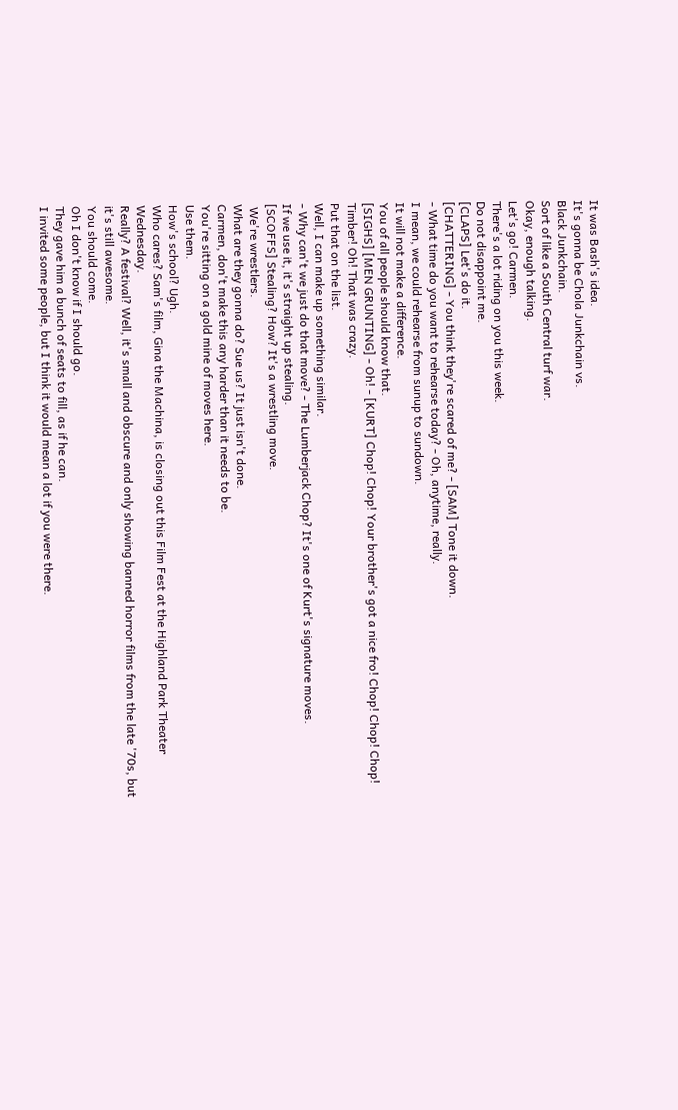It was Bash's idea.
It's gonna be Chola Junkchain vs.
Black Junkchain.
Sort of like a South Central turf war.
Okay, enough talking.
Let's go! Carmen.
There's a lot riding on you this week.
Do not disappoint me.
[CLAPS] Let's do it.
[CHATTERING] - You think they're scared of me? - [SAM] Tone it down.
- What time do you want to rehearse today? - Oh, anytime, really.
I mean, we could rehearse from sunup to sundown.
It will not make a difference.
You of all people should know that.
[SIGHS] [MEN GRUNTING] - Oh! - [KURT] Chop! Chop! Your brother's got a nice fro! Chop! Chop! Chop! Timber! Oh! That was crazy.
Put that on the list.
Well, I can make up something similar.
- Why can't we just do that move? - The Lumberjack Chop? It's one of Kurt's signature moves.
If we use it, it's straight up stealing.
[SCOFFS] Stealing? How? It's a wrestling move.
 We're wrestlers.
What are they gonna do? Sue us? It just isn't done.
Carmen, don't make this any harder than it needs to be.
You're sitting on a gold mine of moves here.
Use them.
How's school? Ugh.
Who cares? Sam's film, Gina the Machina, is closing out this Film Fest at the Highland Park Theater Wednesday.
Really? A festival? Well, it's small and obscure and only showing banned horror films from the late '70s, but it's still awesome.
You should come.
Oh I don't know if I should go.
They gave him a bunch of seats to fill, as if he can.
I invited some people, but I think it would mean a lot if you were there.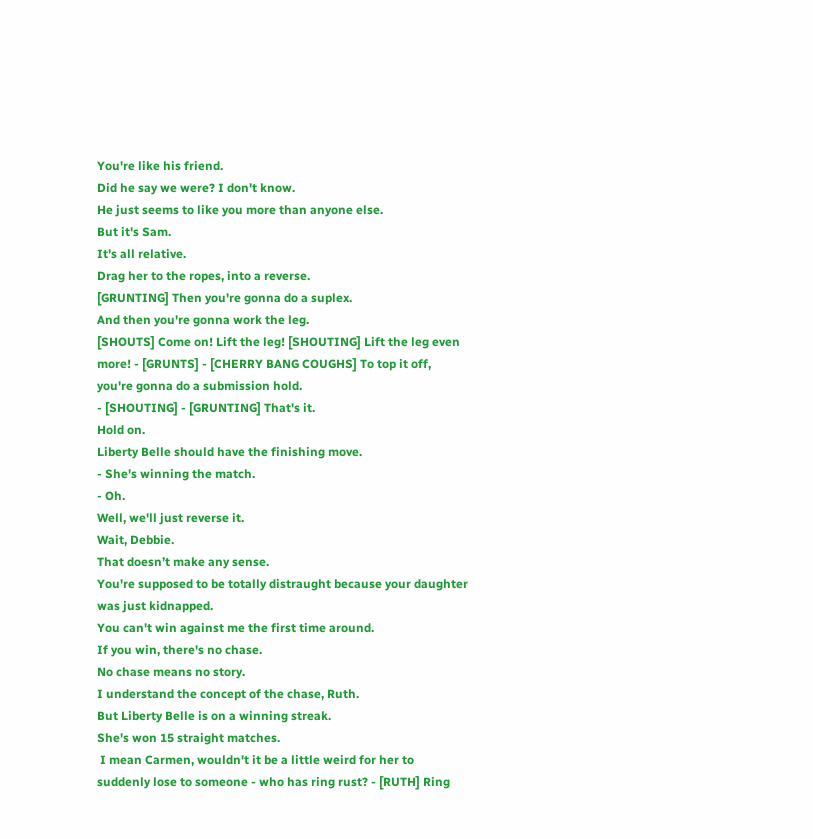You're like his friend.
Did he say we were? I don't know.
He just seems to like you more than anyone else.
But it's Sam.
It's all relative.
Drag her to the ropes, into a reverse.
[GRUNTING] Then you're gonna do a suplex.
And then you're gonna work the leg.
[SHOUTS] Come on! Lift the leg! [SHOUTING] Lift the leg even more! - [GRUNTS] - [CHERRY BANG COUGHS] To top it off, you're gonna do a submission hold.
- [SHOUTING] - [GRUNTING] That's it.
Hold on.
Liberty Belle should have the finishing move.
- She's winning the match.
- Oh.
Well, we'll just reverse it.
Wait, Debbie.
That doesn’t make any sense.
You're supposed to be totally distraught because your daughter was just kidnapped.
You can't win against me the first time around.
If you win, there's no chase.
No chase means no story.
I understand the concept of the chase, Ruth.
But Liberty Belle is on a winning streak.
She's won 15 straight matches.
 I mean Carmen, wouldn't it be a little weird for her to suddenly lose to someone - who has ring rust? - [RUTH] Ring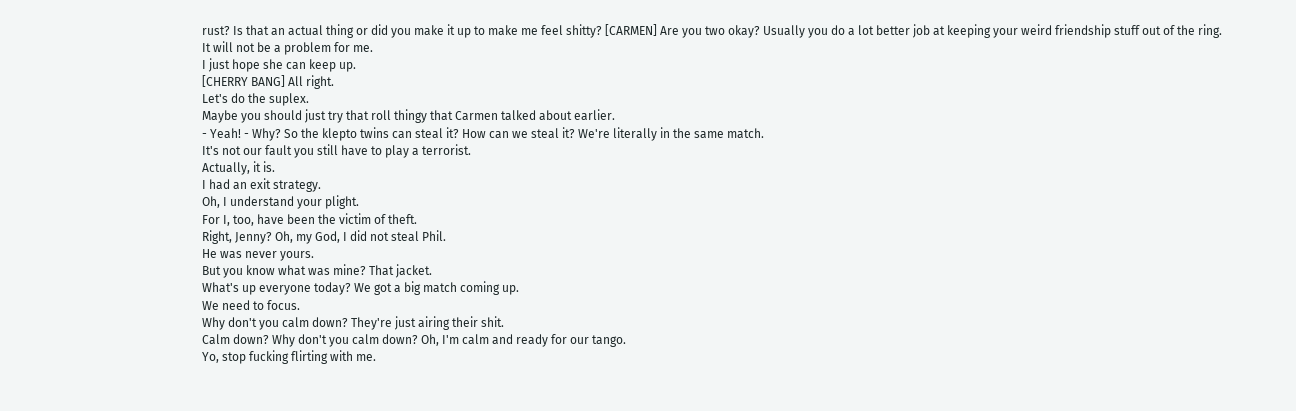rust? Is that an actual thing or did you make it up to make me feel shitty? [CARMEN] Are you two okay? Usually you do a lot better job at keeping your weird friendship stuff out of the ring.
It will not be a problem for me.
I just hope she can keep up.
[CHERRY BANG] All right.
Let's do the suplex.
Maybe you should just try that roll thingy that Carmen talked about earlier.
- Yeah! - Why? So the klepto twins can steal it? How can we steal it? We're literally in the same match.
It's not our fault you still have to play a terrorist.
Actually, it is.
I had an exit strategy.
Oh, I understand your plight.
For I, too, have been the victim of theft.
Right, Jenny? Oh, my God, I did not steal Phil.
He was never yours.
But you know what was mine? That jacket.
What's up everyone today? We got a big match coming up.
We need to focus.
Why don't you calm down? They're just airing their shit.
Calm down? Why don't you calm down? Oh, I'm calm and ready for our tango.
Yo, stop fucking flirting with me.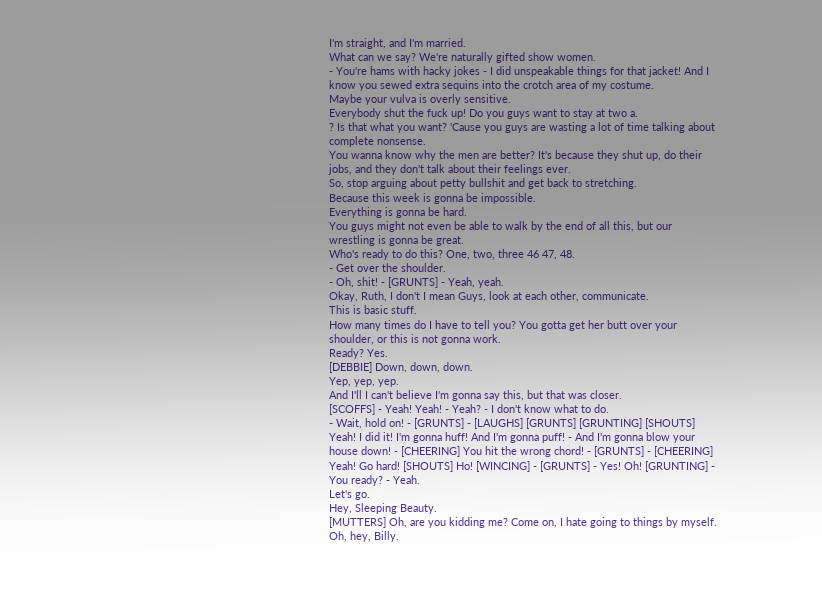I'm straight, and I'm married.
What can we say? We're naturally gifted show women.
- You're hams with hacky jokes - I did unspeakable things for that jacket! And I know you sewed extra sequins into the crotch area of my costume.
Maybe your vulva is overly sensitive.
Everybody shut the fuck up! Do you guys want to stay at two a.
? Is that what you want? 'Cause you guys are wasting a lot of time talking about complete nonsense.
You wanna know why the men are better? It's because they shut up, do their jobs, and they don't talk about their feelings ever.
So, stop arguing about petty bullshit and get back to stretching.
Because this week is gonna be impossible.
Everything is gonna be hard.
You guys might not even be able to walk by the end of all this, but our wrestling is gonna be great.
Who's ready to do this? One, two, three 46 47, 48.
- Get over the shoulder.
- Oh, shit! - [GRUNTS] - Yeah, yeah.
Okay, Ruth, I don't I mean Guys, look at each other, communicate.
This is basic stuff.
How many times do I have to tell you? You gotta get her butt over your shoulder, or this is not gonna work.
Ready? Yes.
[DEBBIE] Down, down, down.
Yep, yep, yep.
And I'll I can't believe I'm gonna say this, but that was closer.
[SCOFFS] - Yeah! Yeah! - Yeah? - I don't know what to do.
- Wait, hold on! - [GRUNTS] - [LAUGHS] [GRUNTS] [GRUNTING] [SHOUTS] Yeah! I did it! I'm gonna huff! And I'm gonna puff! - And I'm gonna blow your house down! - [CHEERING] You hit the wrong chord! - [GRUNTS] - [CHEERING] Yeah! Go hard! [SHOUTS] Ho! [WINCING] - [GRUNTS] - Yes! Oh! [GRUNTING] - You ready? - Yeah.
Let's go.
Hey, Sleeping Beauty.
[MUTTERS] Oh, are you kidding me? Come on, I hate going to things by myself.
Oh, hey, Billy.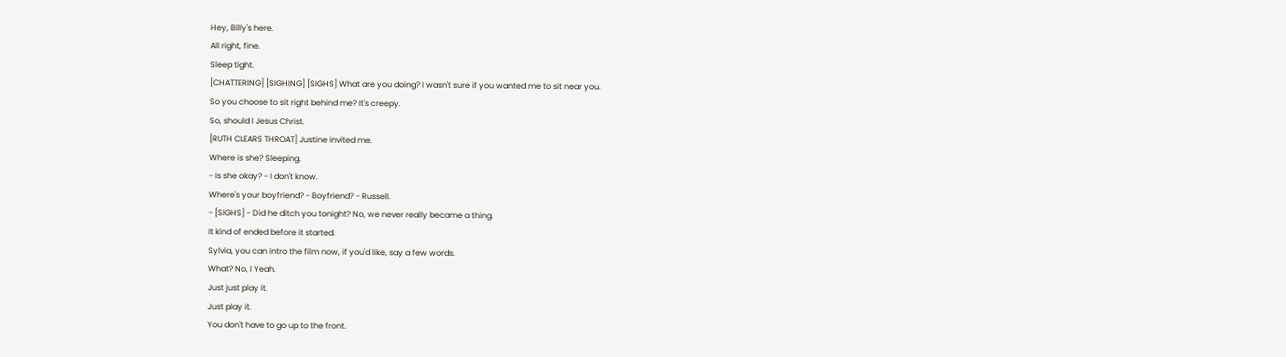Hey, Billy's here.
All right, fine.
Sleep tight.
[CHATTERING] [SIGHING] [SIGHS] What are you doing? I wasn't sure if you wanted me to sit near you.
So you choose to sit right behind me? It's creepy.
So, should I Jesus Christ.
[RUTH CLEARS THROAT] Justine invited me.
Where is she? Sleeping.
- Is she okay? - I don't know.
Where's your boyfriend? - Boyfriend? - Russell.
- [SIGHS] - Did he ditch you tonight? No, we never really became a thing.
It kind of ended before it started.
Sylvia, you can intro the film now, if you'd like, say a few words.
What? No, I Yeah.
Just just play it.
Just play it.
You don't have to go up to the front.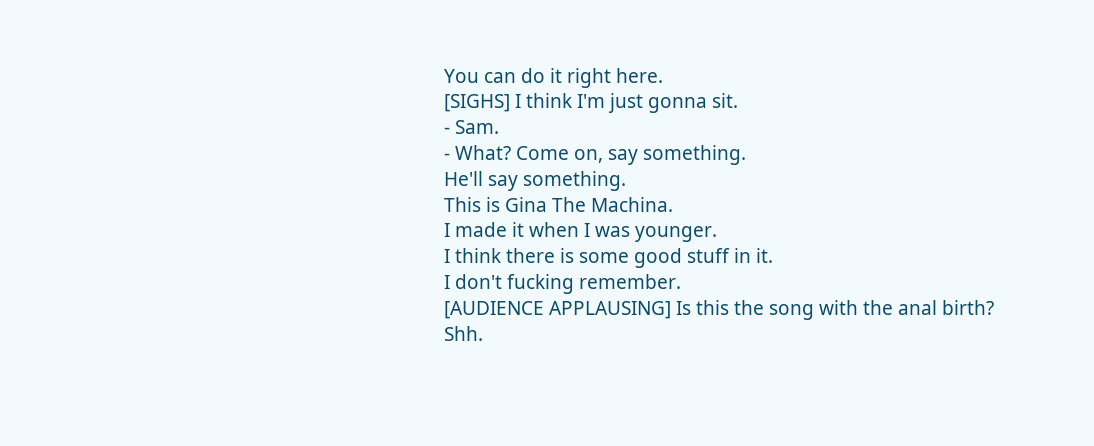You can do it right here.
[SIGHS] I think I'm just gonna sit.
- Sam.
- What? Come on, say something.
He'll say something.
This is Gina The Machina.
I made it when I was younger.
I think there is some good stuff in it.
I don't fucking remember.
[AUDIENCE APPLAUSING] Is this the song with the anal birth? Shh.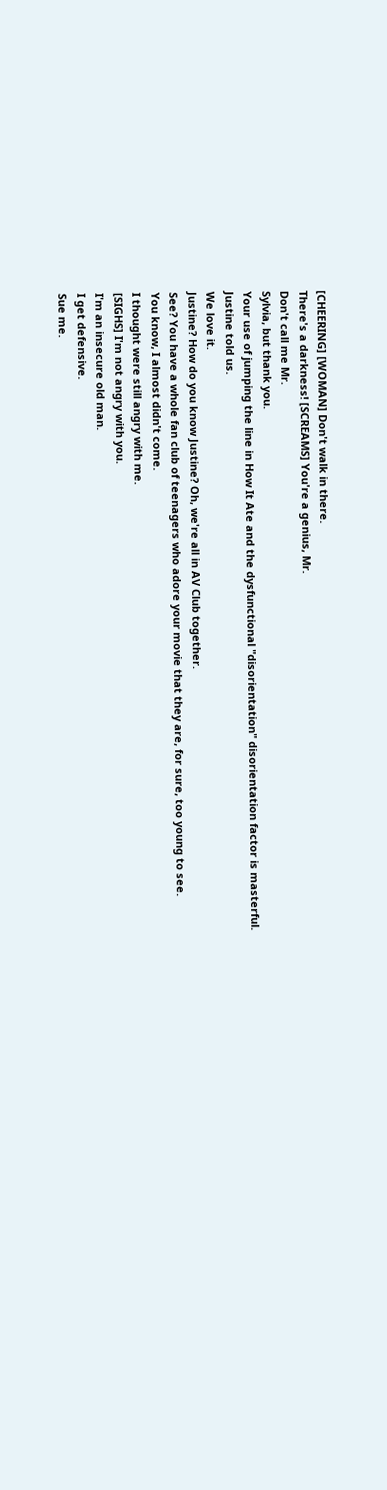[CHEERING] [WOMAN] Don't walk in there.
There's a darkness! [SCREAMS] You're a genius, Mr.
Don't call me Mr.
Sylvia, but thank you.
Your use of jumping the line in How It Ate and the dysfunctional "disorientation" disorientation factor is masterful.
Justine told us.
We love it.
Justine? How do you know Justine? Oh, we're all in AV Club together.
See? You have a whole fan club of teenagers who adore your movie that they are, for sure, too young to see.
You know, I almost didn't come.
I thought were still angry with me.
[SIGHS] I'm not angry with you.
I'm an insecure old man.
I get defensive.
Sue me.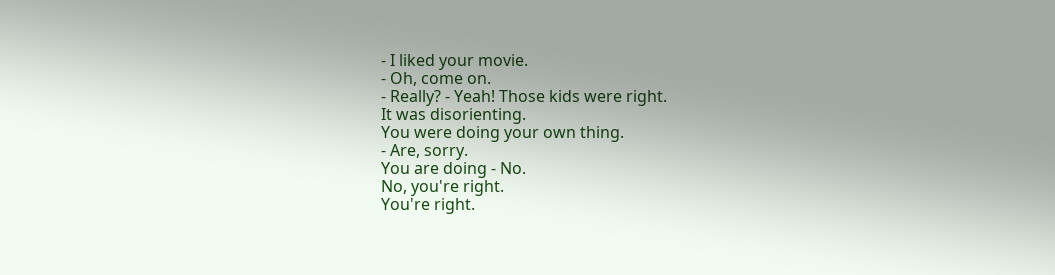- I liked your movie.
- Oh, come on.
- Really? - Yeah! Those kids were right.
It was disorienting.
You were doing your own thing.
- Are, sorry.
You are doing - No.
No, you're right.
You're right.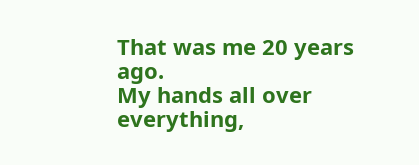That was me 20 years ago.
My hands all over everything,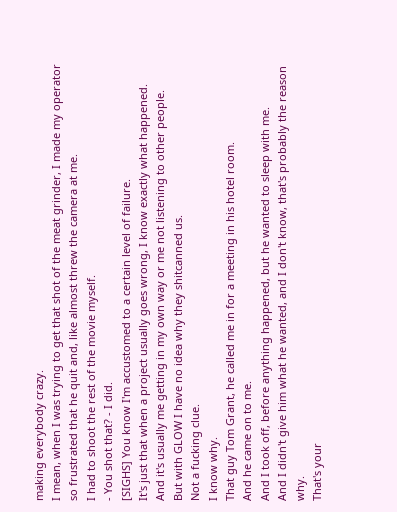making everybody crazy.
I mean, when I was trying to get that shot of the meat grinder, I made my operator so frustrated that he quit and, like almost threw the camera at me.
I had to shoot the rest of the movie myself.
- You shot that? - I did.
[SIGHS] You know I'm accustomed to a certain level of failure.
It's just that when a project usually goes wrong, I know exactly what happened.
And it's usually me getting in my own way or me not listening to other people.
But with GLOW I have no idea why they shitcanned us.
Not a fucking clue.
I know why.
That guy Tom Grant, he called me in for a meeting in his hotel room.
And he came on to me.
And I took off, before anything happened, but he wanted to sleep with me.
And I didn't give him what he wanted, and I don't know, that's probably the reason why.
That's your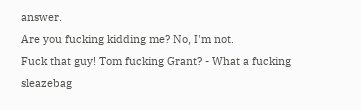answer.
Are you fucking kidding me? No, I'm not.
Fuck that guy! Tom fucking Grant? - What a fucking sleazebag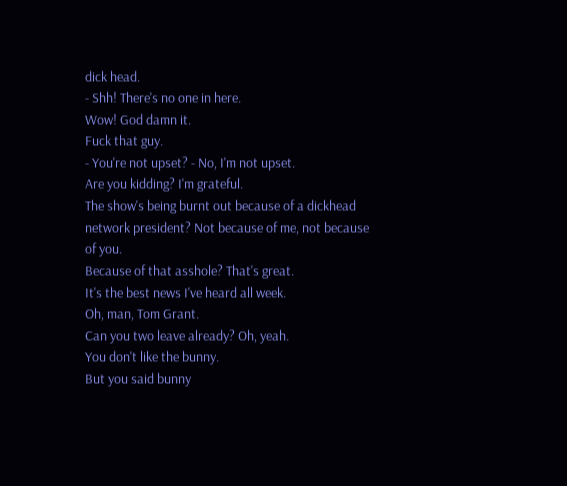dick head.
- Shh! There's no one in here.
Wow! God damn it.
Fuck that guy.
- You're not upset? - No, I'm not upset.
Are you kidding? I'm grateful.
The show's being burnt out because of a dickhead network president? Not because of me, not because of you.
Because of that asshole? That's great.
It's the best news I've heard all week.
Oh, man, Tom Grant.
Can you two leave already? Oh, yeah.
You don't like the bunny.
But you said bunny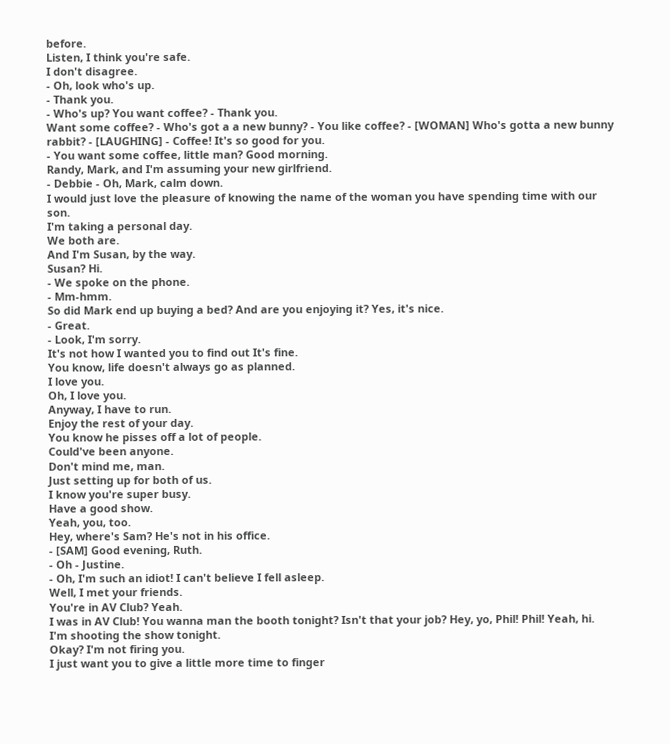before.
Listen, I think you're safe.
I don't disagree.
- Oh, look who's up.
- Thank you.
- Who's up? You want coffee? - Thank you.
Want some coffee? - Who's got a a new bunny? - You like coffee? - [WOMAN] Who's gotta a new bunny rabbit? - [LAUGHING] - Coffee! It's so good for you.
- You want some coffee, little man? Good morning.
Randy, Mark, and I'm assuming your new girlfriend.
- Debbie - Oh, Mark, calm down.
I would just love the pleasure of knowing the name of the woman you have spending time with our son.
I'm taking a personal day.
We both are.
And I'm Susan, by the way.
Susan? Hi.
- We spoke on the phone.
- Mm-hmm.
So did Mark end up buying a bed? And are you enjoying it? Yes, it's nice.
- Great.
- Look, I'm sorry.
It's not how I wanted you to find out It's fine.
You know, life doesn't always go as planned.
I love you.
Oh, I love you.
Anyway, I have to run.
Enjoy the rest of your day.
You know he pisses off a lot of people.
Could've been anyone.
Don't mind me, man.
Just setting up for both of us.
I know you're super busy.
Have a good show.
Yeah, you, too.
Hey, where's Sam? He's not in his office.
- [SAM] Good evening, Ruth.
- Oh - Justine.
- Oh, I'm such an idiot! I can't believe I fell asleep.
Well, I met your friends.
You're in AV Club? Yeah.
I was in AV Club! You wanna man the booth tonight? Isn't that your job? Hey, yo, Phil! Phil! Yeah, hi.
I'm shooting the show tonight.
Okay? I'm not firing you.
I just want you to give a little more time to finger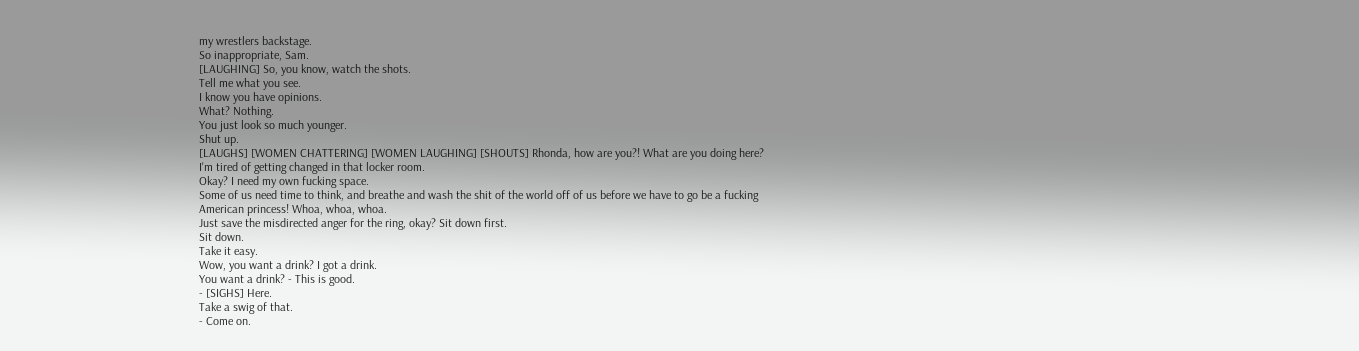my wrestlers backstage.
So inappropriate, Sam.
[LAUGHING] So, you know, watch the shots.
Tell me what you see.
I know you have opinions.
What? Nothing.
You just look so much younger.
Shut up.
[LAUGHS] [WOMEN CHATTERING] [WOMEN LAUGHING] [SHOUTS] Rhonda, how are you?! What are you doing here? I'm tired of getting changed in that locker room.
Okay? I need my own fucking space.
Some of us need time to think, and breathe and wash the shit of the world off of us before we have to go be a fucking American princess! Whoa, whoa, whoa.
Just save the misdirected anger for the ring, okay? Sit down first.
Sit down.
Take it easy.
Wow, you want a drink? I got a drink.
You want a drink? - This is good.
- [SIGHS] Here.
Take a swig of that.
- Come on.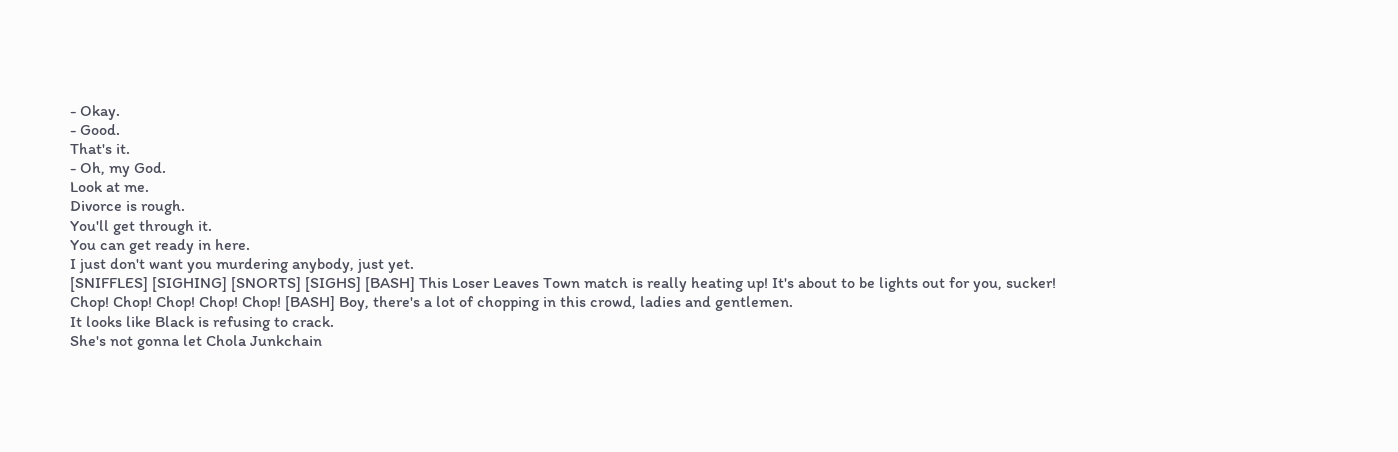- Okay.
- Good.
That's it.
- Oh, my God.
Look at me.
Divorce is rough.
You'll get through it.
You can get ready in here.
I just don't want you murdering anybody, just yet.
[SNIFFLES] [SIGHING] [SNORTS] [SIGHS] [BASH] This Loser Leaves Town match is really heating up! It's about to be lights out for you, sucker! Chop! Chop! Chop! Chop! Chop! [BASH] Boy, there's a lot of chopping in this crowd, ladies and gentlemen.
It looks like Black is refusing to crack.
She's not gonna let Chola Junkchain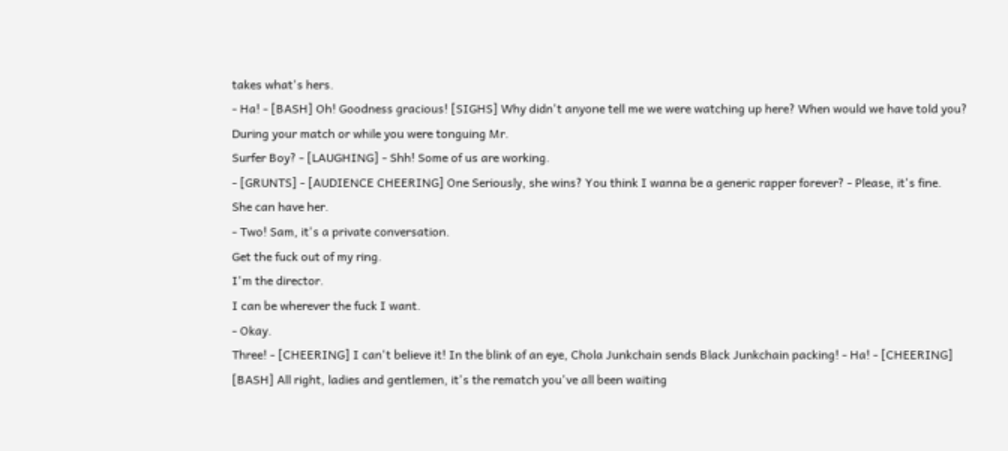takes what's hers.
- Ha! - [BASH] Oh! Goodness gracious! [SIGHS] Why didn't anyone tell me we were watching up here? When would we have told you? During your match or while you were tonguing Mr.
Surfer Boy? - [LAUGHING] - Shh! Some of us are working.
- [GRUNTS] - [AUDIENCE CHEERING] One Seriously, she wins? You think I wanna be a generic rapper forever? - Please, it's fine.
She can have her.
- Two! Sam, it's a private conversation.
Get the fuck out of my ring.
I'm the director.
I can be wherever the fuck I want.
- Okay.
Three! - [CHEERING] I can't believe it! In the blink of an eye, Chola Junkchain sends Black Junkchain packing! - Ha! - [CHEERING] [BASH] All right, ladies and gentlemen, it's the rematch you've all been waiting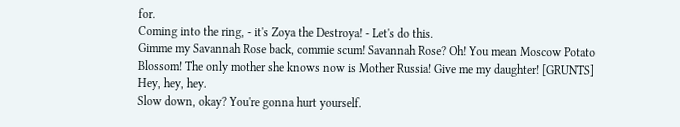for.
Coming into the ring, - it's Zoya the Destroya! - Let's do this.
Gimme my Savannah Rose back, commie scum! Savannah Rose? Oh! You mean Moscow Potato Blossom! The only mother she knows now is Mother Russia! Give me my daughter! [GRUNTS] Hey, hey, hey.
Slow down, okay? You're gonna hurt yourself.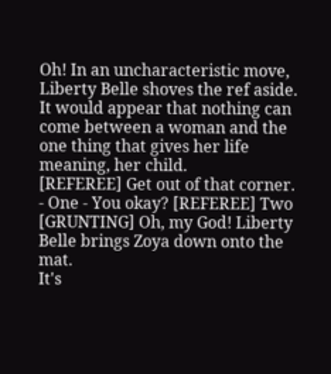Oh! In an uncharacteristic move, Liberty Belle shoves the ref aside.
It would appear that nothing can come between a woman and the one thing that gives her life meaning, her child.
[REFEREE] Get out of that corner.
- One - You okay? [REFEREE] Two [GRUNTING] Oh, my God! Liberty Belle brings Zoya down onto the mat.
It's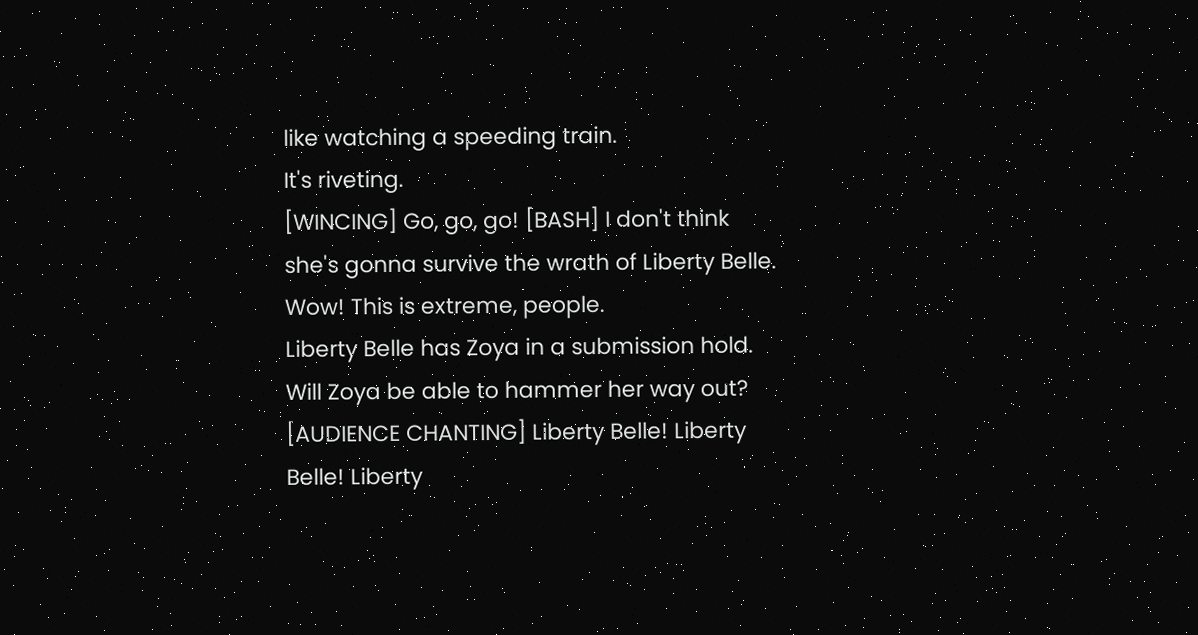like watching a speeding train.
It's riveting.
[WINCING] Go, go, go! [BASH] I don't think she's gonna survive the wrath of Liberty Belle.
Wow! This is extreme, people.
Liberty Belle has Zoya in a submission hold.
Will Zoya be able to hammer her way out? [AUDIENCE CHANTING] Liberty Belle! Liberty Belle! Liberty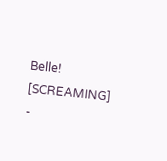Belle! [SCREAMING] -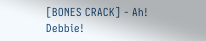[BONES CRACK] - Ah! Debbie!